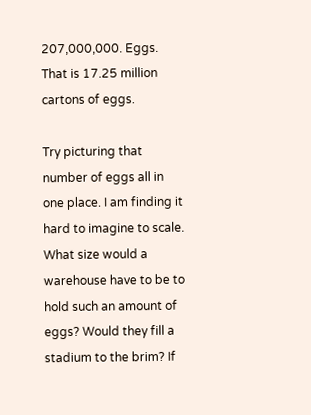207,000,000. Eggs. That is 17.25 million cartons of eggs.

Try picturing that number of eggs all in one place. I am finding it hard to imagine to scale. What size would a warehouse have to be to hold such an amount of eggs? Would they fill a stadium to the brim? If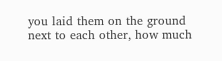you laid them on the ground next to each other, how much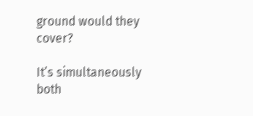ground would they cover?

It’s simultaneously both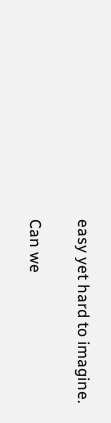easy yet hard to imagine.

Can we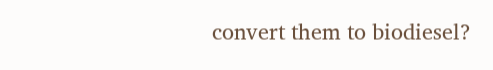convert them to biodiesel?